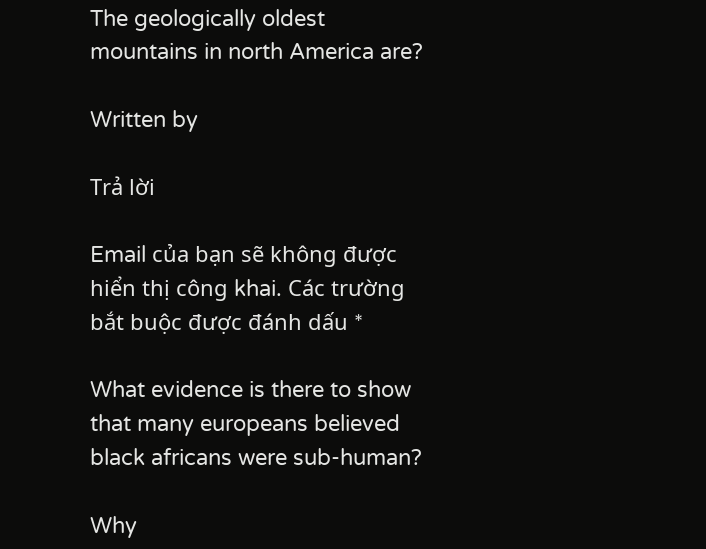The geologically oldest mountains in north America are?

Written by

Trả lời

Email của bạn sẽ không được hiển thị công khai. Các trường bắt buộc được đánh dấu *

What evidence is there to show that many europeans believed black africans were sub-human?

Why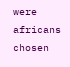were africans chosen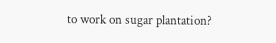to work on sugar plantation?